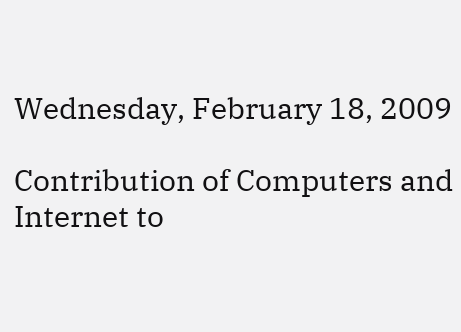Wednesday, February 18, 2009

Contribution of Computers and Internet to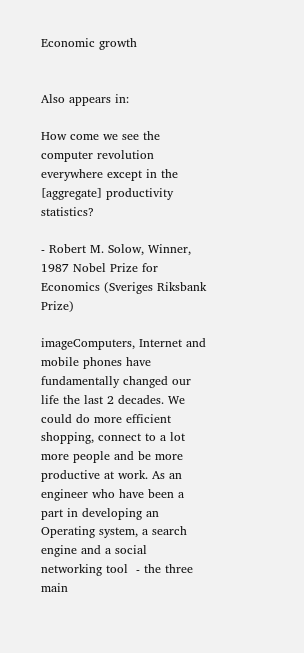Economic growth


Also appears in:

How come we see the computer revolution everywhere except in the [aggregate] productivity statistics?

- Robert M. Solow, Winner, 1987 Nobel Prize for Economics (Sveriges Riksbank Prize)

imageComputers, Internet and mobile phones have fundamentally changed our life the last 2 decades. We could do more efficient shopping, connect to a lot more people and be more productive at work. As an engineer who have been a part in developing an Operating system, a search engine and a social networking tool  - the three main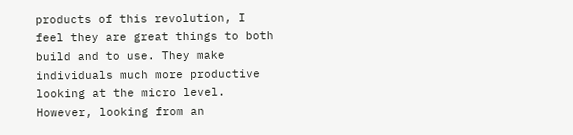products of this revolution, I feel they are great things to both build and to use. They make individuals much more productive looking at the micro level. However, looking from an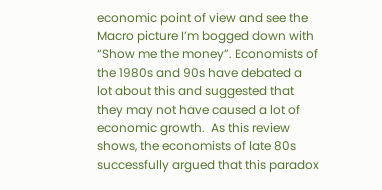economic point of view and see the Macro picture I’m bogged down with “Show me the money”. Economists of the 1980s and 90s have debated a lot about this and suggested that they may not have caused a lot of economic growth.  As this review shows, the economists of late 80s successfully argued that this paradox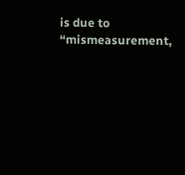is due to “mismeasurement,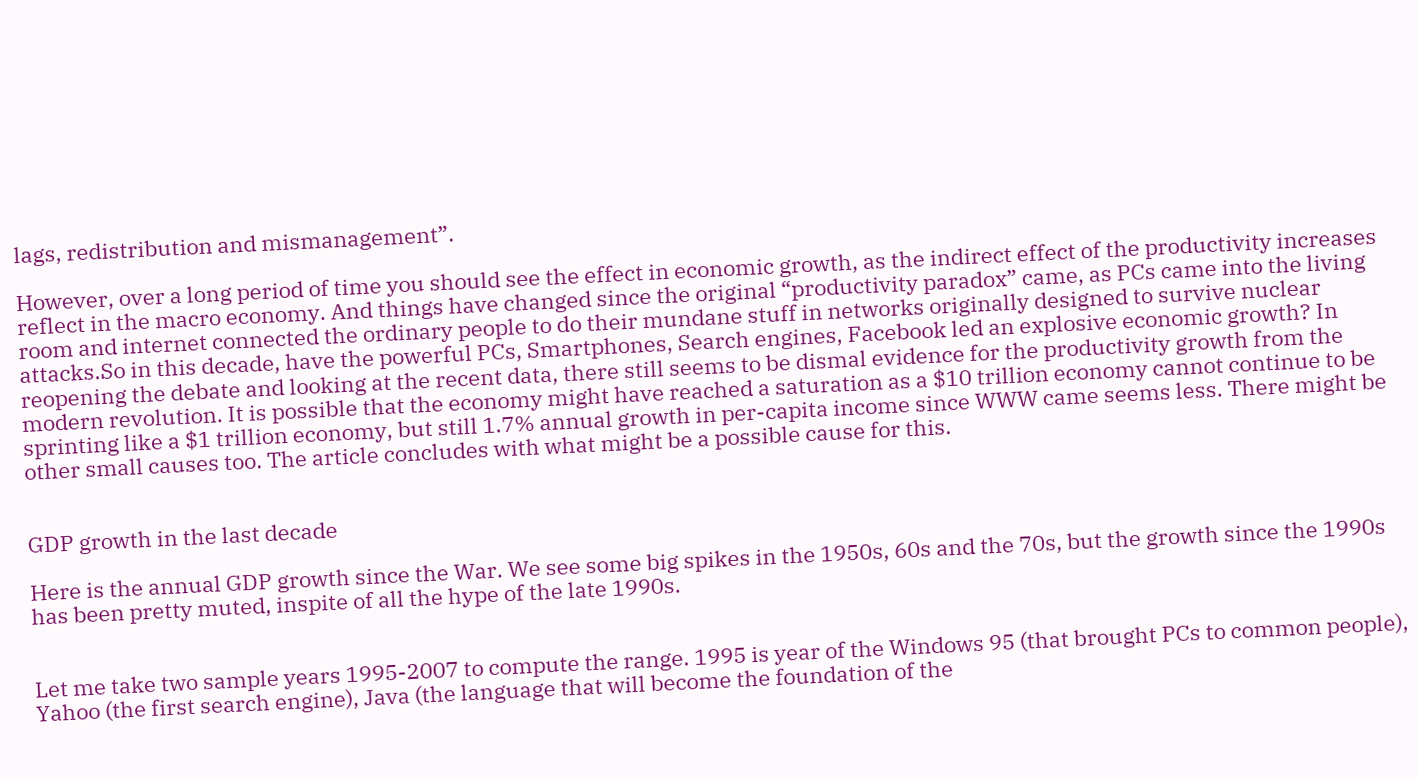lags, redistribution and mismanagement”.

However, over a long period of time you should see the effect in economic growth, as the indirect effect of the productivity increases reflect in the macro economy. And things have changed since the original “productivity paradox” came, as PCs came into the living room and internet connected the ordinary people to do their mundane stuff in networks originally designed to survive nuclear attacks.So in this decade, have the powerful PCs, Smartphones, Search engines, Facebook led an explosive economic growth? In reopening the debate and looking at the recent data, there still seems to be dismal evidence for the productivity growth from the modern revolution. It is possible that the economy might have reached a saturation as a $10 trillion economy cannot continue to be sprinting like a $1 trillion economy, but still 1.7% annual growth in per-capita income since WWW came seems less. There might be other small causes too. The article concludes with what might be a possible cause for this.


GDP growth in the last decade

Here is the annual GDP growth since the War. We see some big spikes in the 1950s, 60s and the 70s, but the growth since the 1990s has been pretty muted, inspite of all the hype of the late 1990s.


Let me take two sample years 1995-2007 to compute the range. 1995 is year of the Windows 95 (that brought PCs to common people), Yahoo (the first search engine), Java (the language that will become the foundation of the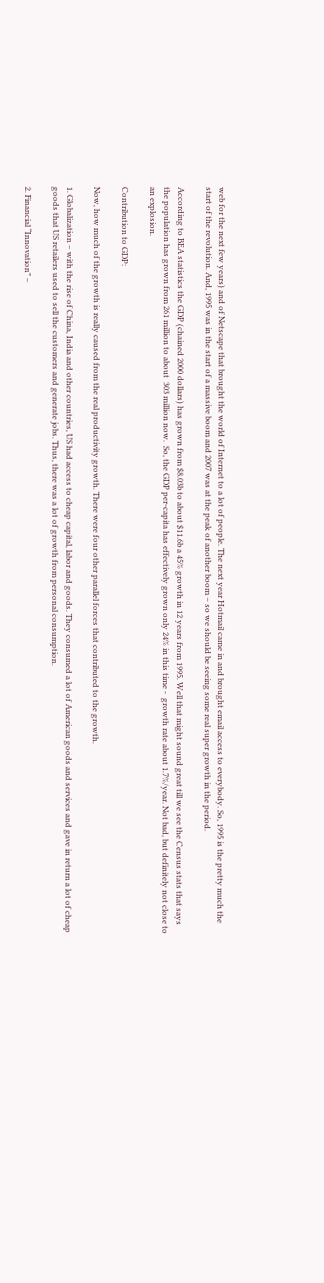web for the next few years) and of Netscape that brought the world of Internet to a lot of people. The next year Hotmail came in and brought email access to everybody. So, 1995 is the pretty much the start of the revolution. And, 1995 was in the start of a massive boom and 2007 was at the peak of another boom – so we should be seeing some real super growth in the period.

According to BEA statistics the GDP (chained 2000 dollars) has grown from $8.03b to about $11.6b a 45% growth in 12 years from 1995. Well that might sound great till we see the Census stats that says the population has grown from 261 million to about  303 million now.  So, the GDP per-capita has effectively grown only 24% in this time -  growth rate about 1.7%/year. Not bad, but definitely not close to an explosion.

Contribution to GDP:

Now, how much of the growth is really caused from the real productivity growth. There were four other parallel forces that contributed to the growth.

1. Globalization – with the rise of China, India and other countries, US had access to cheap capital, labor and goods. They consumed a lot of American goods and services and gave in return a lot of cheap goods that US retailers used to sell the customers and generate jobs. Thus, there was a lot of growth from personal consumption.

2. Financial “Innovation” –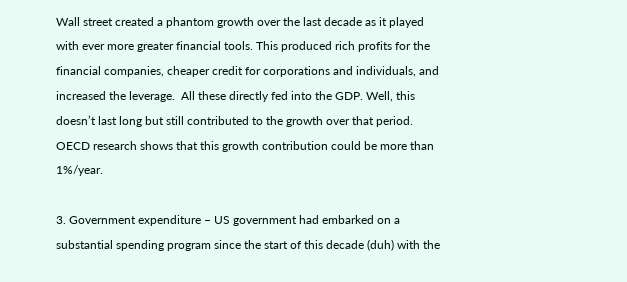Wall street created a phantom growth over the last decade as it played with ever more greater financial tools. This produced rich profits for the financial companies, cheaper credit for corporations and individuals, and increased the leverage.  All these directly fed into the GDP. Well, this doesn’t last long but still contributed to the growth over that period. OECD research shows that this growth contribution could be more than 1%/year.

3. Government expenditure – US government had embarked on a substantial spending program since the start of this decade (duh) with the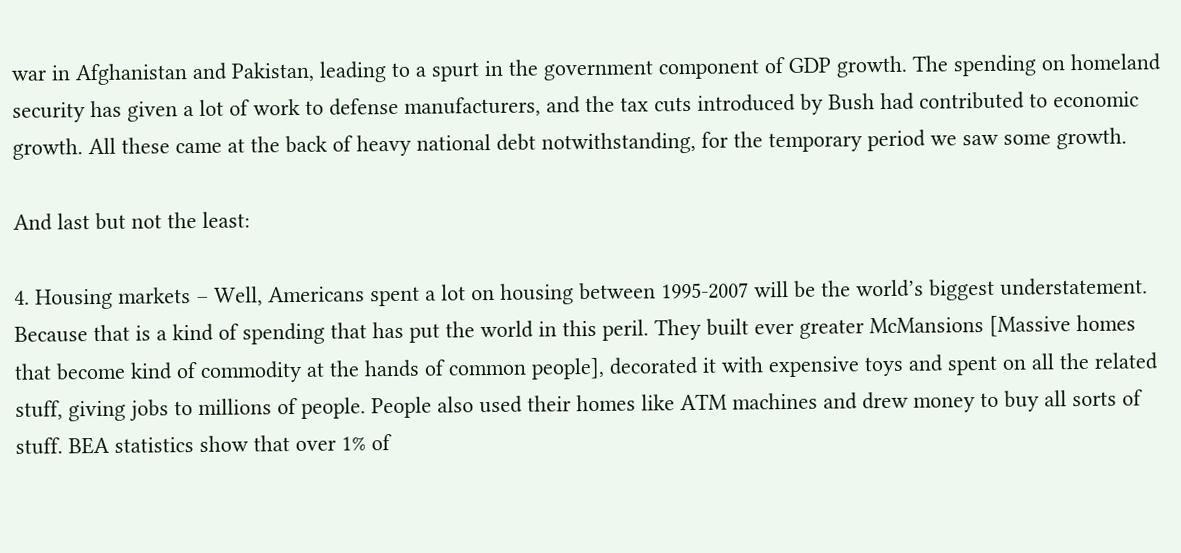war in Afghanistan and Pakistan, leading to a spurt in the government component of GDP growth. The spending on homeland security has given a lot of work to defense manufacturers, and the tax cuts introduced by Bush had contributed to economic growth. All these came at the back of heavy national debt notwithstanding, for the temporary period we saw some growth.

And last but not the least:

4. Housing markets – Well, Americans spent a lot on housing between 1995-2007 will be the world’s biggest understatement. Because that is a kind of spending that has put the world in this peril. They built ever greater McMansions [Massive homes that become kind of commodity at the hands of common people], decorated it with expensive toys and spent on all the related stuff, giving jobs to millions of people. People also used their homes like ATM machines and drew money to buy all sorts of stuff. BEA statistics show that over 1% of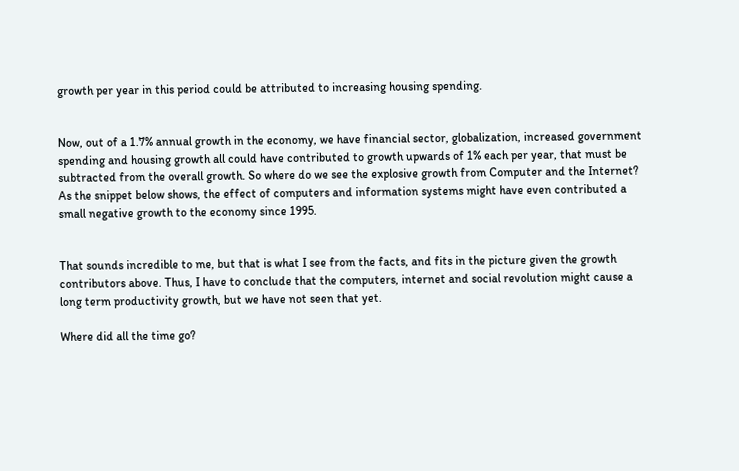growth per year in this period could be attributed to increasing housing spending.


Now, out of a 1.7% annual growth in the economy, we have financial sector, globalization, increased government spending and housing growth all could have contributed to growth upwards of 1% each per year, that must be subtracted from the overall growth. So where do we see the explosive growth from Computer and the Internet? As the snippet below shows, the effect of computers and information systems might have even contributed a small negative growth to the economy since 1995.


That sounds incredible to me, but that is what I see from the facts, and fits in the picture given the growth contributors above. Thus, I have to conclude that the computers, internet and social revolution might cause a long term productivity growth, but we have not seen that yet.

Where did all the time go?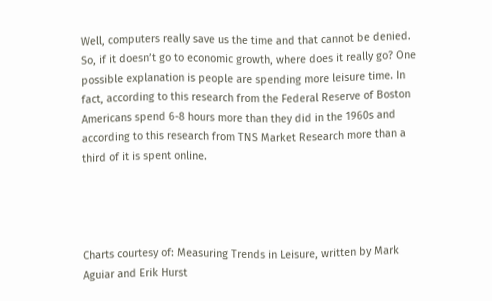Well, computers really save us the time and that cannot be denied. So, if it doesn’t go to economic growth, where does it really go? One possible explanation is people are spending more leisure time. In fact, according to this research from the Federal Reserve of Boston Americans spend 6-8 hours more than they did in the 1960s and according to this research from TNS Market Research more than a third of it is spent online.




Charts courtesy of: Measuring Trends in Leisure, written by Mark Aguiar and Erik Hurst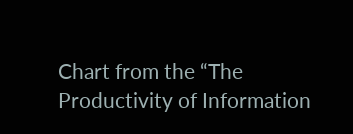Chart from the “The Productivity of Information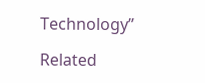Technology”

Related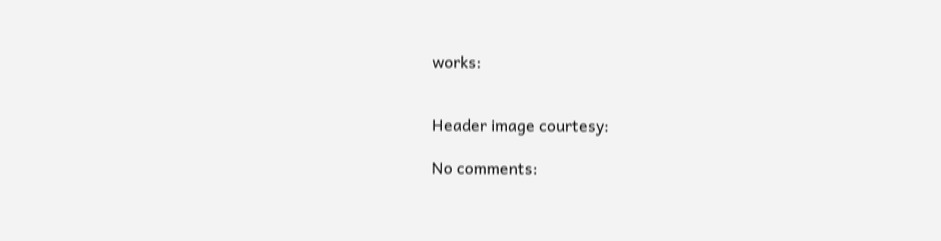works:


Header image courtesy:

No comments: